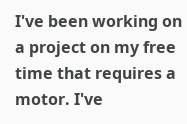I've been working on a project on my free time that requires a motor. I've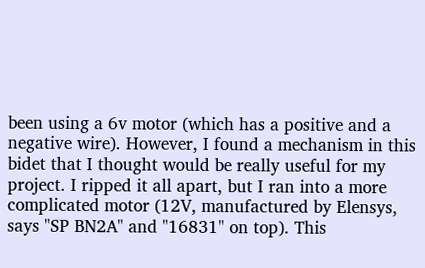been using a 6v motor (which has a positive and a negative wire). However, I found a mechanism in this bidet that I thought would be really useful for my project. I ripped it all apart, but I ran into a more complicated motor (12V, manufactured by Elensys, says "SP BN2A" and "16831" on top). This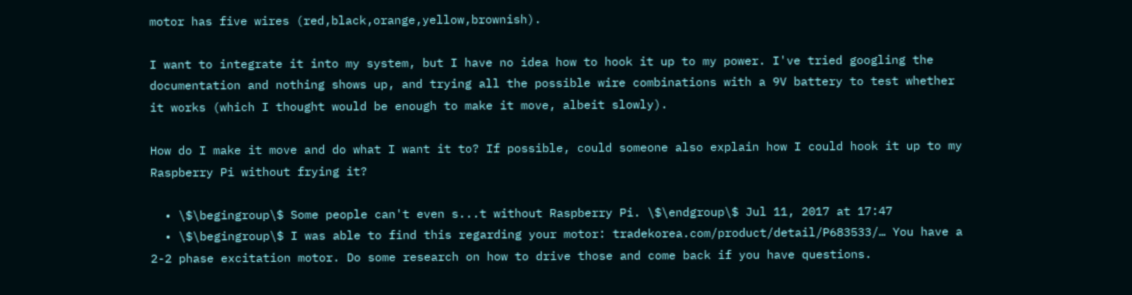motor has five wires (red,black,orange,yellow,brownish).

I want to integrate it into my system, but I have no idea how to hook it up to my power. I've tried googling the documentation and nothing shows up, and trying all the possible wire combinations with a 9V battery to test whether it works (which I thought would be enough to make it move, albeit slowly).

How do I make it move and do what I want it to? If possible, could someone also explain how I could hook it up to my Raspberry Pi without frying it?

  • \$\begingroup\$ Some people can't even s...t without Raspberry Pi. \$\endgroup\$ Jul 11, 2017 at 17:47
  • \$\begingroup\$ I was able to find this regarding your motor: tradekorea.com/product/detail/P683533/… You have a 2-2 phase excitation motor. Do some research on how to drive those and come back if you have questions.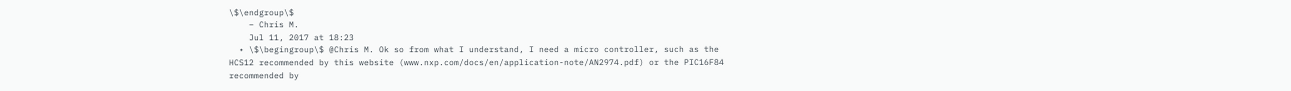\$\endgroup\$
    – Chris M.
    Jul 11, 2017 at 18:23
  • \$\begingroup\$ @Chris M. Ok so from what I understand, I need a micro controller, such as the HCS12 recommended by this website (www.nxp.com/docs/en/application-note/AN2974.pdf) or the PIC16F84 recommended by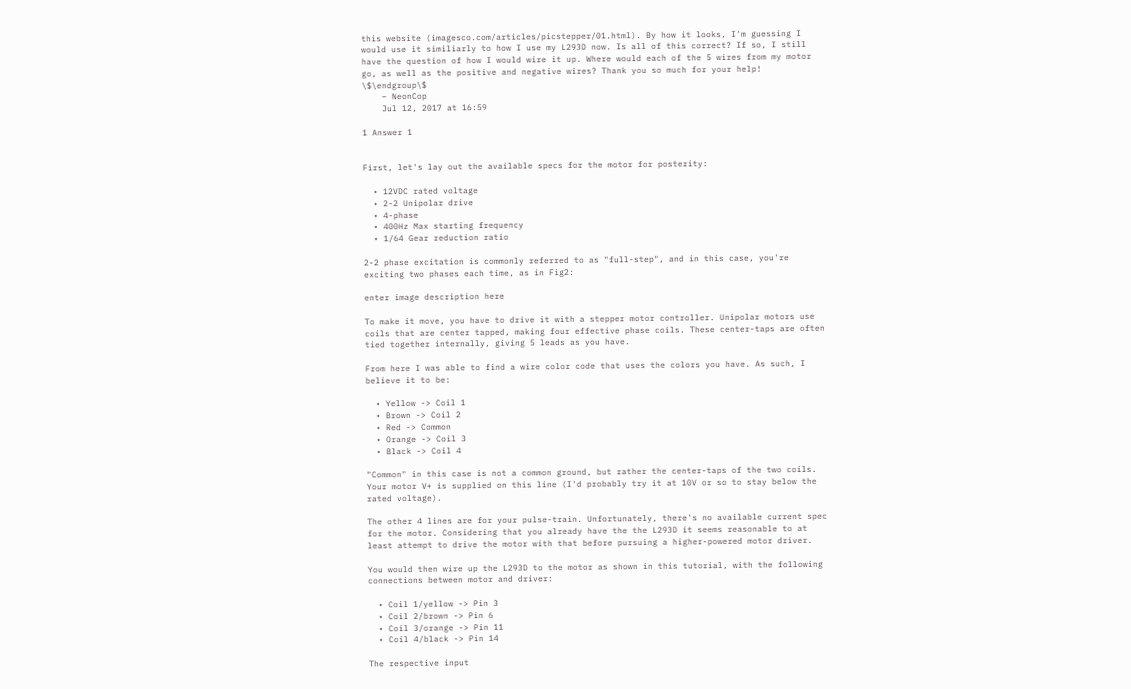this website (imagesco.com/articles/picstepper/01.html). By how it looks, I'm guessing I would use it similiarly to how I use my L293D now. Is all of this correct? If so, I still have the question of how I would wire it up. Where would each of the 5 wires from my motor go, as well as the positive and negative wires? Thank you so much for your help! \$\endgroup\$
    – NeonCop
    Jul 12, 2017 at 16:59

1 Answer 1


First, let's lay out the available specs for the motor for posterity:

  • 12VDC rated voltage
  • 2-2 Unipolar drive
  • 4-phase
  • 400Hz Max starting frequency
  • 1/64 Gear reduction ratio

2-2 phase excitation is commonly referred to as "full-step", and in this case, you're exciting two phases each time, as in Fig2:

enter image description here

To make it move, you have to drive it with a stepper motor controller. Unipolar motors use coils that are center tapped, making four effective phase coils. These center-taps are often tied together internally, giving 5 leads as you have.

From here I was able to find a wire color code that uses the colors you have. As such, I believe it to be:

  • Yellow -> Coil 1
  • Brown -> Coil 2
  • Red -> Common
  • Orange -> Coil 3
  • Black -> Coil 4

"Common" in this case is not a common ground, but rather the center-taps of the two coils. Your motor V+ is supplied on this line (I'd probably try it at 10V or so to stay below the rated voltage).

The other 4 lines are for your pulse-train. Unfortunately, there's no available current spec for the motor. Considering that you already have the the L293D it seems reasonable to at least attempt to drive the motor with that before pursuing a higher-powered motor driver.

You would then wire up the L293D to the motor as shown in this tutorial, with the following connections between motor and driver:

  • Coil 1/yellow -> Pin 3
  • Coil 2/brown -> Pin 6
  • Coil 3/orange -> Pin 11
  • Coil 4/black -> Pin 14

The respective input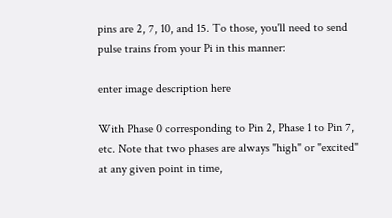pins are 2, 7, 10, and 15. To those, you'll need to send pulse trains from your Pi in this manner:

enter image description here

With Phase 0 corresponding to Pin 2, Phase 1 to Pin 7, etc. Note that two phases are always "high" or "excited" at any given point in time,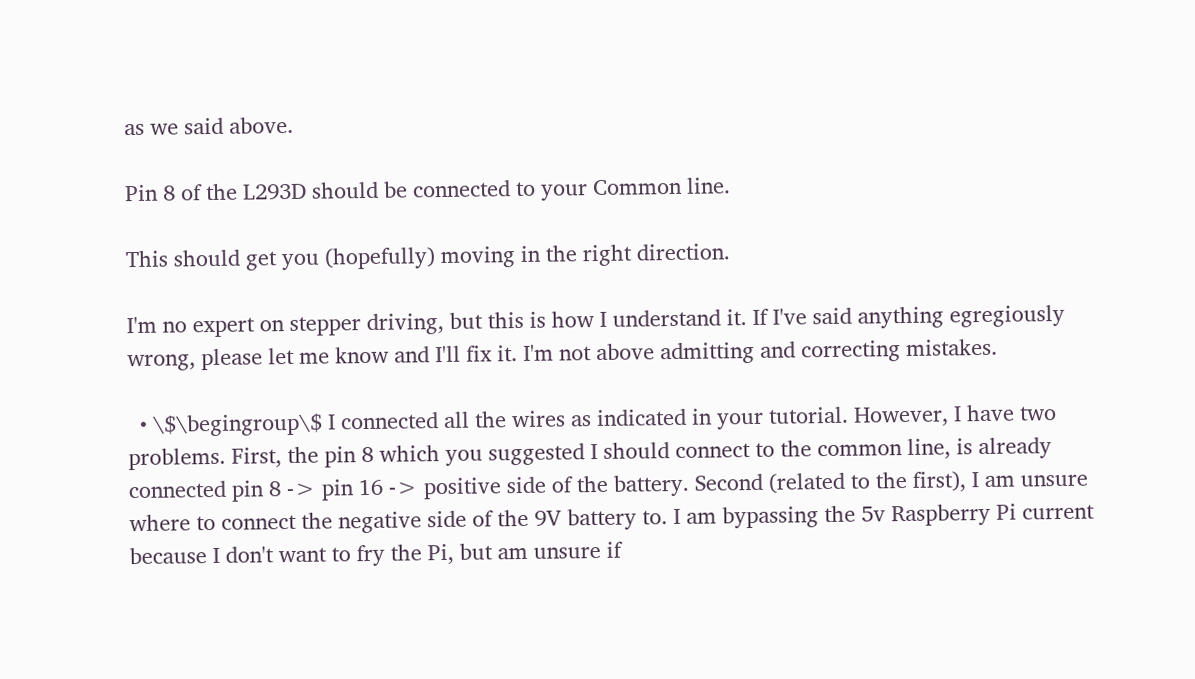as we said above.

Pin 8 of the L293D should be connected to your Common line.

This should get you (hopefully) moving in the right direction.

I'm no expert on stepper driving, but this is how I understand it. If I've said anything egregiously wrong, please let me know and I'll fix it. I'm not above admitting and correcting mistakes.

  • \$\begingroup\$ I connected all the wires as indicated in your tutorial. However, I have two problems. First, the pin 8 which you suggested I should connect to the common line, is already connected pin 8 -> pin 16 -> positive side of the battery. Second (related to the first), I am unsure where to connect the negative side of the 9V battery to. I am bypassing the 5v Raspberry Pi current because I don't want to fry the Pi, but am unsure if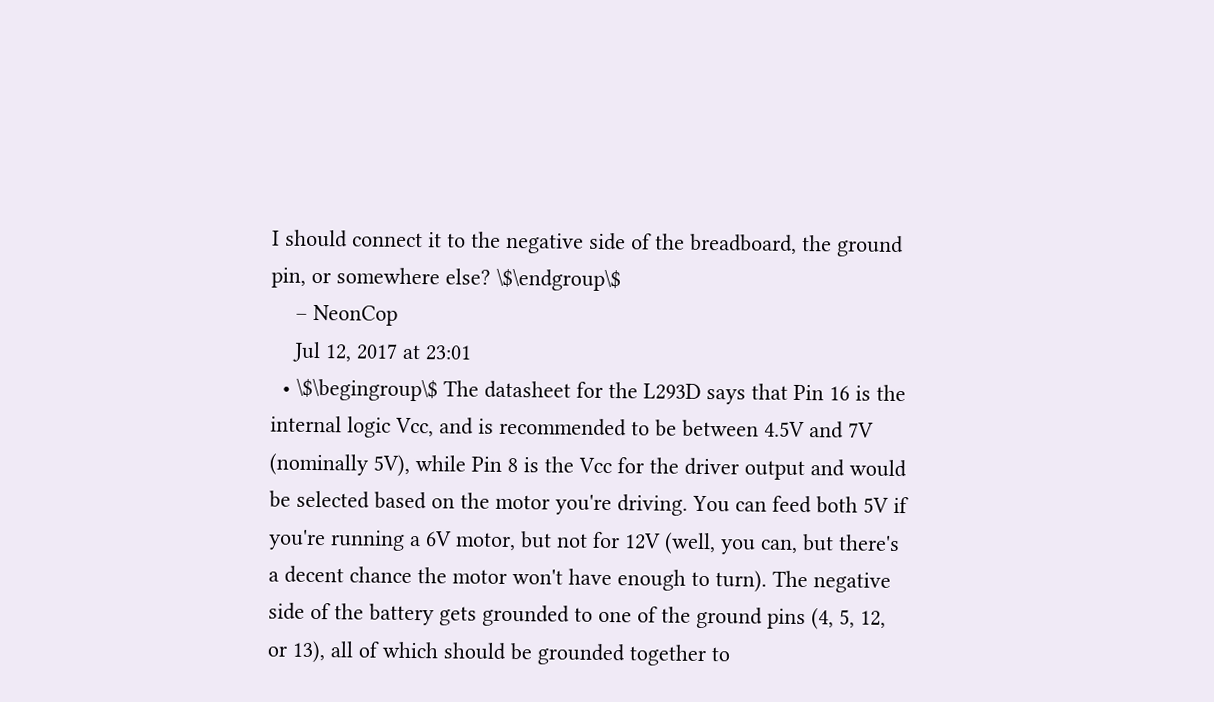I should connect it to the negative side of the breadboard, the ground pin, or somewhere else? \$\endgroup\$
    – NeonCop
    Jul 12, 2017 at 23:01
  • \$\begingroup\$ The datasheet for the L293D says that Pin 16 is the internal logic Vcc, and is recommended to be between 4.5V and 7V (nominally 5V), while Pin 8 is the Vcc for the driver output and would be selected based on the motor you're driving. You can feed both 5V if you're running a 6V motor, but not for 12V (well, you can, but there's a decent chance the motor won't have enough to turn). The negative side of the battery gets grounded to one of the ground pins (4, 5, 12, or 13), all of which should be grounded together to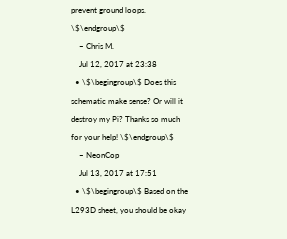prevent ground loops. \$\endgroup\$
    – Chris M.
    Jul 12, 2017 at 23:38
  • \$\begingroup\$ Does this schematic make sense? Or will it destroy my Pi? Thanks so much for your help! \$\endgroup\$
    – NeonCop
    Jul 13, 2017 at 17:51
  • \$\begingroup\$ Based on the L293D sheet, you should be okay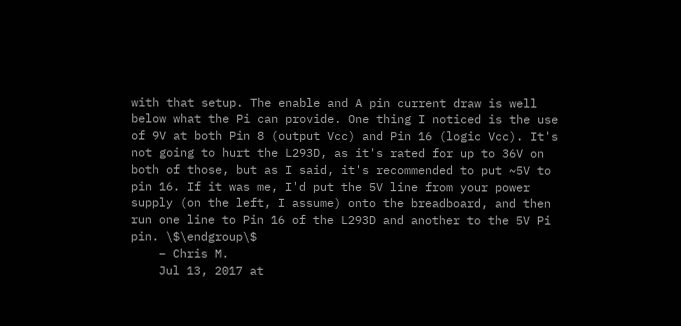with that setup. The enable and A pin current draw is well below what the Pi can provide. One thing I noticed is the use of 9V at both Pin 8 (output Vcc) and Pin 16 (logic Vcc). It's not going to hurt the L293D, as it's rated for up to 36V on both of those, but as I said, it's recommended to put ~5V to pin 16. If it was me, I'd put the 5V line from your power supply (on the left, I assume) onto the breadboard, and then run one line to Pin 16 of the L293D and another to the 5V Pi pin. \$\endgroup\$
    – Chris M.
    Jul 13, 2017 at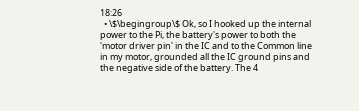18:26
  • \$\begingroup\$ Ok, so I hooked up the internal power to the Pi, the battery's power to both the 'motor driver pin' in the IC and to the Common line in my motor, grounded all the IC ground pins and the negative side of the battery. The 4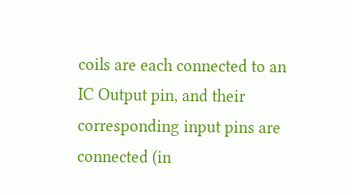coils are each connected to an IC Output pin, and their corresponding input pins are connected (in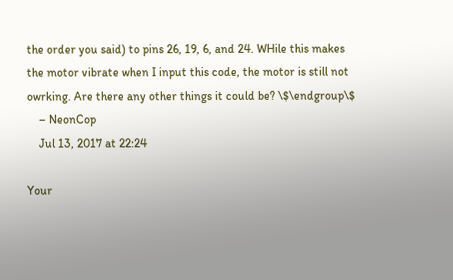the order you said) to pins 26, 19, 6, and 24. WHile this makes the motor vibrate when I input this code, the motor is still not owrking. Are there any other things it could be? \$\endgroup\$
    – NeonCop
    Jul 13, 2017 at 22:24

Your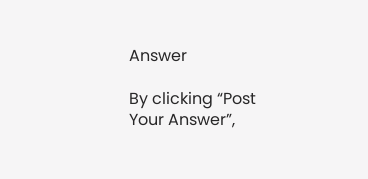Answer

By clicking “Post Your Answer”,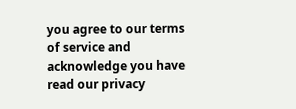you agree to our terms of service and acknowledge you have read our privacy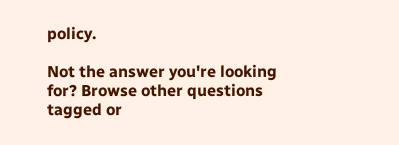policy.

Not the answer you're looking for? Browse other questions tagged or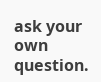ask your own question.